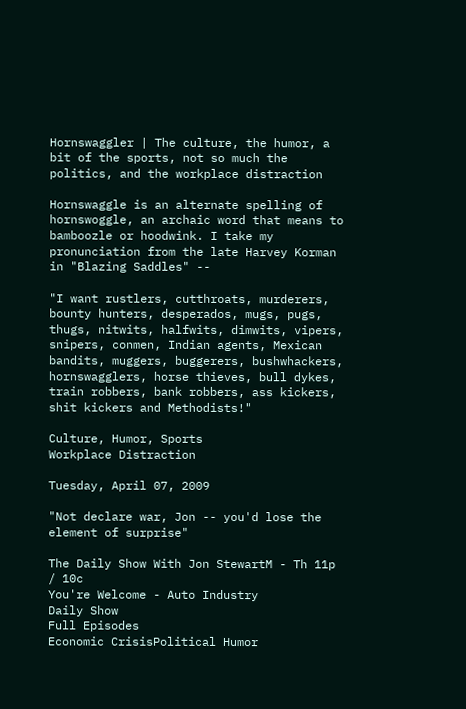Hornswaggler | The culture, the humor, a bit of the sports, not so much the politics, and the workplace distraction

Hornswaggle is an alternate spelling of hornswoggle, an archaic word that means to bamboozle or hoodwink. I take my pronunciation from the late Harvey Korman in "Blazing Saddles" --

"I want rustlers, cutthroats, murderers, bounty hunters, desperados, mugs, pugs, thugs, nitwits, halfwits, dimwits, vipers, snipers, conmen, Indian agents, Mexican bandits, muggers, buggerers, bushwhackers, hornswagglers, horse thieves, bull dykes, train robbers, bank robbers, ass kickers, shit kickers and Methodists!"

Culture, Humor, Sports
Workplace Distraction

Tuesday, April 07, 2009

"Not declare war, Jon -- you'd lose the element of surprise"

The Daily Show With Jon StewartM - Th 11p / 10c
You're Welcome - Auto Industry
Daily Show
Full Episodes
Economic CrisisPolitical Humor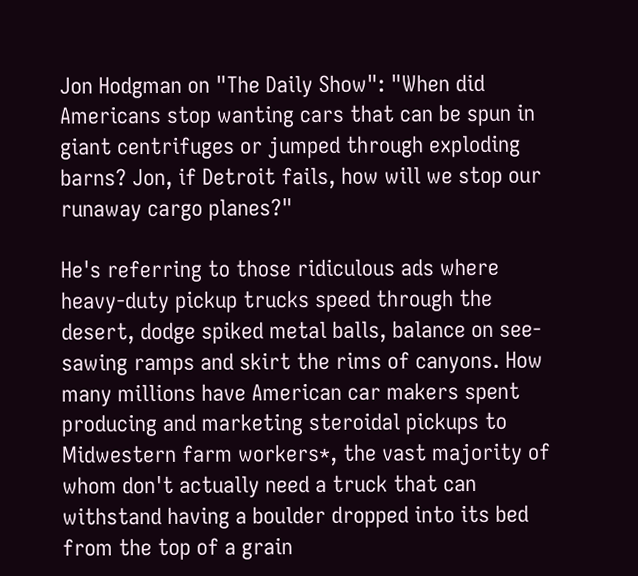Jon Hodgman on "The Daily Show": "When did Americans stop wanting cars that can be spun in giant centrifuges or jumped through exploding barns? Jon, if Detroit fails, how will we stop our runaway cargo planes?"

He's referring to those ridiculous ads where heavy-duty pickup trucks speed through the desert, dodge spiked metal balls, balance on see-sawing ramps and skirt the rims of canyons. How many millions have American car makers spent producing and marketing steroidal pickups to Midwestern farm workers*, the vast majority of whom don't actually need a truck that can withstand having a boulder dropped into its bed from the top of a grain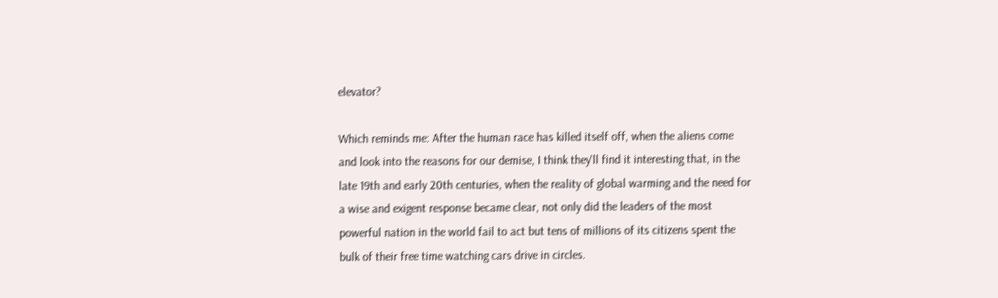elevator?

Which reminds me: After the human race has killed itself off, when the aliens come and look into the reasons for our demise, I think they'll find it interesting that, in the late 19th and early 20th centuries, when the reality of global warming and the need for a wise and exigent response became clear, not only did the leaders of the most powerful nation in the world fail to act but tens of millions of its citizens spent the bulk of their free time watching cars drive in circles.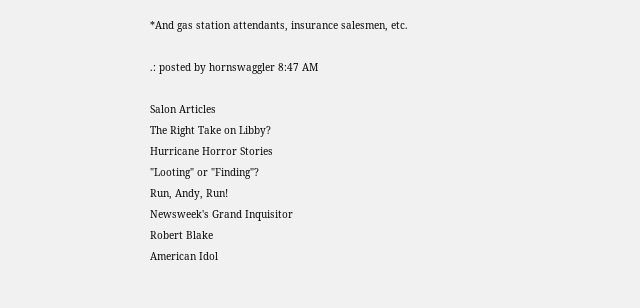*And gas station attendants, insurance salesmen, etc.

.: posted by hornswaggler 8:47 AM

Salon Articles
The Right Take on Libby?
Hurricane Horror Stories
"Looting" or "Finding"?
Run, Andy, Run!
Newsweek's Grand Inquisitor
Robert Blake
American Idol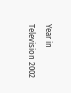Year in Television 2002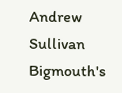Andrew Sullivan
Bigmouth's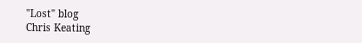"Lost" blog
Chris Keating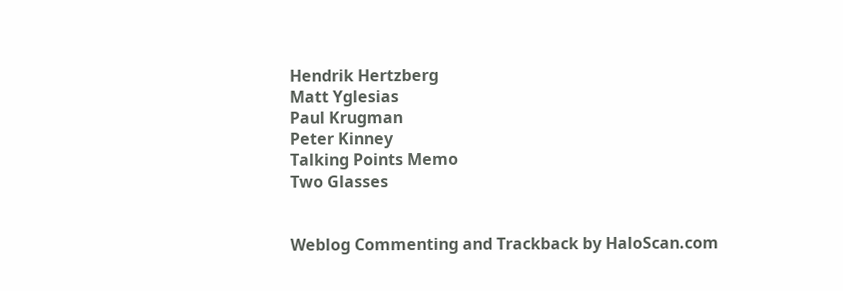Hendrik Hertzberg
Matt Yglesias
Paul Krugman
Peter Kinney
Talking Points Memo
Two Glasses


Weblog Commenting and Trackback by HaloScan.com